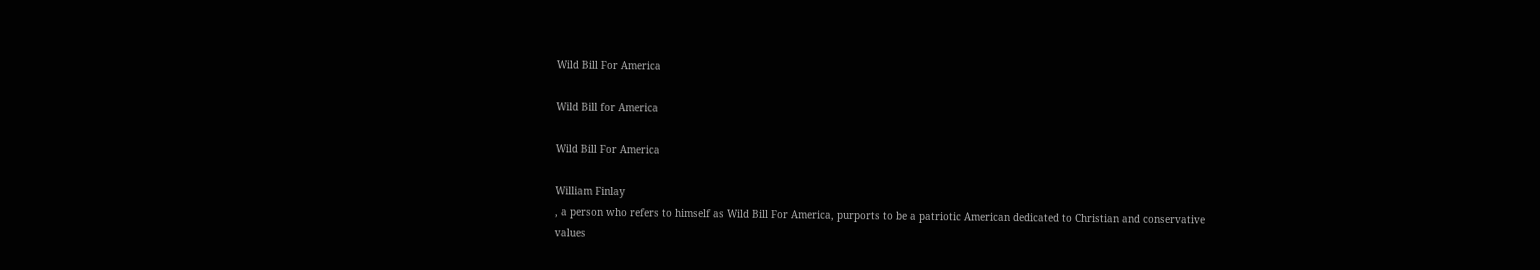Wild Bill For America

Wild Bill for America

Wild Bill For America

William Finlay
, a person who refers to himself as Wild Bill For America, purports to be a patriotic American dedicated to Christian and conservative values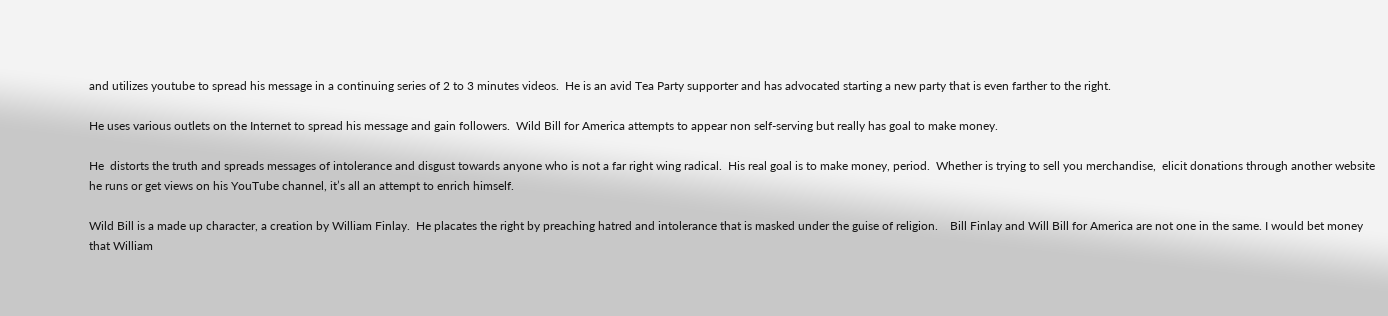and utilizes youtube to spread his message in a continuing series of 2 to 3 minutes videos.  He is an avid Tea Party supporter and has advocated starting a new party that is even farther to the right.

He uses various outlets on the Internet to spread his message and gain followers.  Wild Bill for America attempts to appear non self-serving but really has goal to make money.

He  distorts the truth and spreads messages of intolerance and disgust towards anyone who is not a far right wing radical.  His real goal is to make money, period.  Whether is trying to sell you merchandise,  elicit donations through another website he runs or get views on his YouTube channel, it’s all an attempt to enrich himself.

Wild Bill is a made up character, a creation by William Finlay.  He placates the right by preaching hatred and intolerance that is masked under the guise of religion.    Bill Finlay and Will Bill for America are not one in the same. I would bet money that William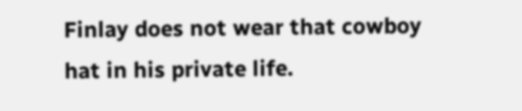Finlay does not wear that cowboy hat in his private life.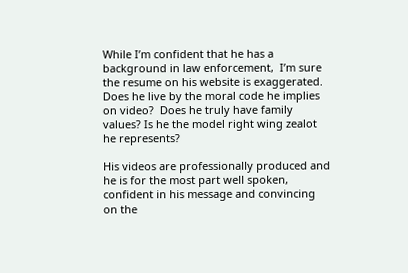While I’m confident that he has a background in law enforcement,  I’m sure the resume on his website is exaggerated. Does he live by the moral code he implies on video?  Does he truly have family values? Is he the model right wing zealot he represents?

His videos are professionally produced and he is for the most part well spoken, confident in his message and convincing on the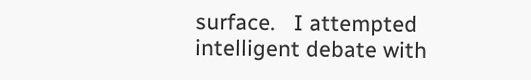surface.   I attempted intelligent debate with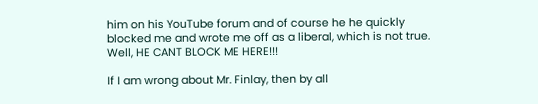him on his YouTube forum and of course he he quickly blocked me and wrote me off as a liberal, which is not true.  Well, HE CANT BLOCK ME HERE!!!

If I am wrong about Mr. Finlay, then by all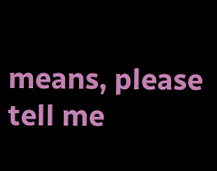means, please tell me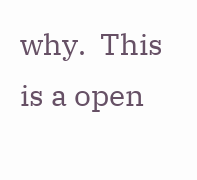why.  This is a open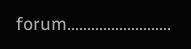forum……………………..